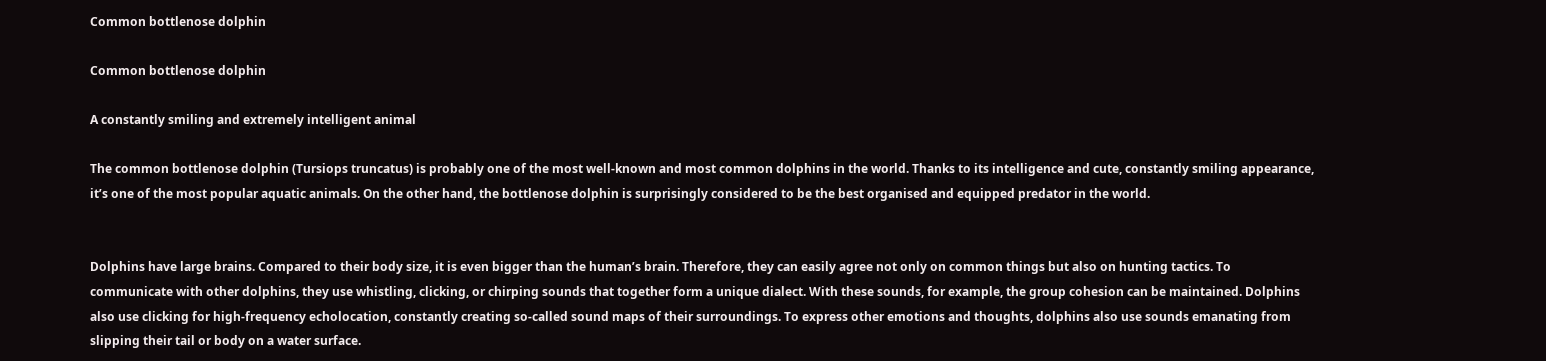Common bottlenose dolphin

Common bottlenose dolphin

A constantly smiling and extremely intelligent animal

The common bottlenose dolphin (Tursiops truncatus) is probably one of the most well-known and most common dolphins in the world. Thanks to its intelligence and cute, constantly smiling appearance, it’s one of the most popular aquatic animals. On the other hand, the bottlenose dolphin is surprisingly considered to be the best organised and equipped predator in the world.


Dolphins have large brains. Compared to their body size, it is even bigger than the human’s brain. Therefore, they can easily agree not only on common things but also on hunting tactics. To communicate with other dolphins, they use whistling, clicking, or chirping sounds that together form a unique dialect. With these sounds, for example, the group cohesion can be maintained. Dolphins also use clicking for high-frequency echolocation, constantly creating so-called sound maps of their surroundings. To express other emotions and thoughts, dolphins also use sounds emanating from slipping their tail or body on a water surface.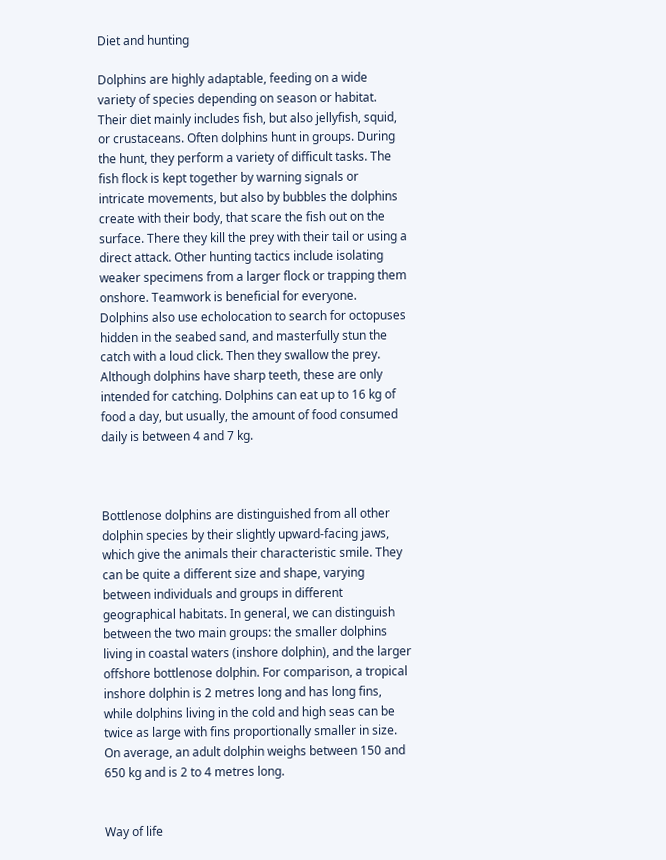Diet and hunting

Dolphins are highly adaptable, feeding on a wide variety of species depending on season or habitat. Their diet mainly includes fish, but also jellyfish, squid, or crustaceans. Often dolphins hunt in groups. During the hunt, they perform a variety of difficult tasks. The fish flock is kept together by warning signals or intricate movements, but also by bubbles the dolphins create with their body, that scare the fish out on the surface. There they kill the prey with their tail or using a direct attack. Other hunting tactics include isolating weaker specimens from a larger flock or trapping them onshore. Teamwork is beneficial for everyone. Dolphins also use echolocation to search for octopuses hidden in the seabed sand, and masterfully stun the catch with a loud click. Then they swallow the prey. Although dolphins have sharp teeth, these are only intended for catching. Dolphins can eat up to 16 kg of food a day, but usually, the amount of food consumed daily is between 4 and 7 kg.



Bottlenose dolphins are distinguished from all other dolphin species by their slightly upward-facing jaws, which give the animals their characteristic smile. They can be quite a different size and shape, varying between individuals and groups in different geographical habitats. In general, we can distinguish between the two main groups: the smaller dolphins living in coastal waters (inshore dolphin), and the larger offshore bottlenose dolphin. For comparison, a tropical inshore dolphin is 2 metres long and has long fins, while dolphins living in the cold and high seas can be twice as large with fins proportionally smaller in size. On average, an adult dolphin weighs between 150 and 650 kg and is 2 to 4 metres long.


Way of life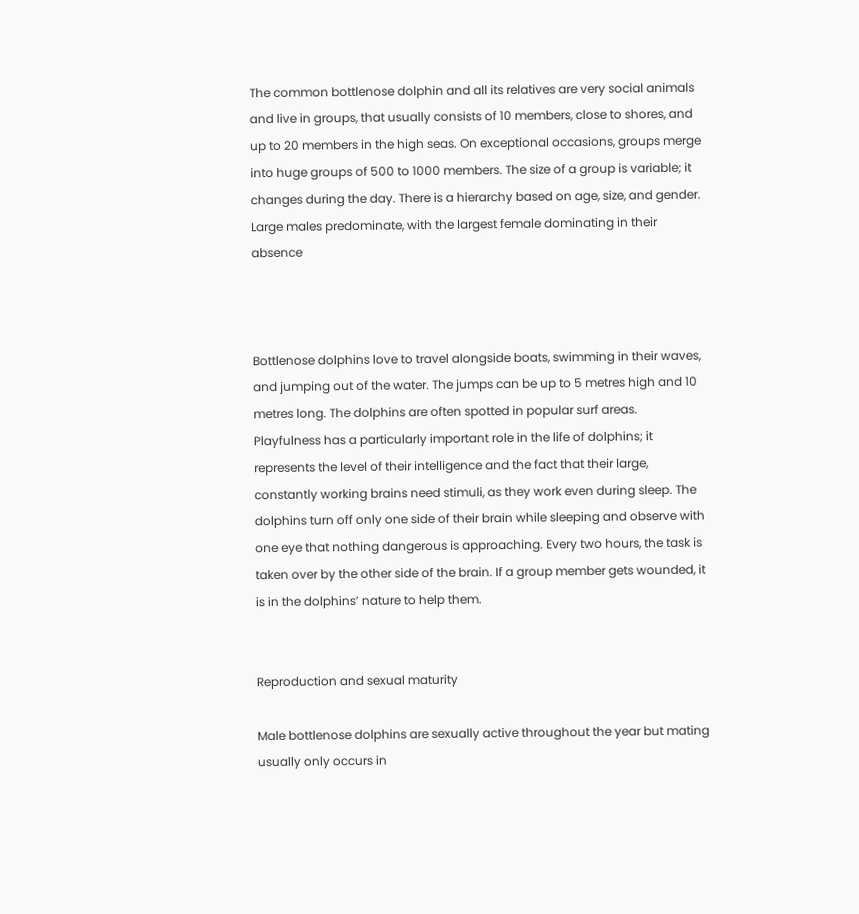The common bottlenose dolphin and all its relatives are very social animals and live in groups, that usually consists of 10 members, close to shores, and up to 20 members in the high seas. On exceptional occasions, groups merge into huge groups of 500 to 1000 members. The size of a group is variable; it changes during the day. There is a hierarchy based on age, size, and gender. Large males predominate, with the largest female dominating in their absence



Bottlenose dolphins love to travel alongside boats, swimming in their waves, and jumping out of the water. The jumps can be up to 5 metres high and 10 metres long. The dolphins are often spotted in popular surf areas. Playfulness has a particularly important role in the life of dolphins; it represents the level of their intelligence and the fact that their large, constantly working brains need stimuli, as they work even during sleep. The dolphins turn off only one side of their brain while sleeping and observe with one eye that nothing dangerous is approaching. Every two hours, the task is taken over by the other side of the brain. If a group member gets wounded, it is in the dolphins’ nature to help them.


Reproduction and sexual maturity

Male bottlenose dolphins are sexually active throughout the year but mating usually only occurs in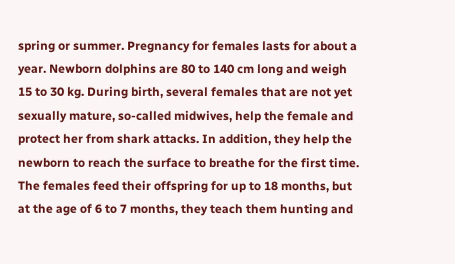spring or summer. Pregnancy for females lasts for about a year. Newborn dolphins are 80 to 140 cm long and weigh 15 to 30 kg. During birth, several females that are not yet sexually mature, so-called midwives, help the female and protect her from shark attacks. In addition, they help the newborn to reach the surface to breathe for the first time. The females feed their offspring for up to 18 months, but at the age of 6 to 7 months, they teach them hunting and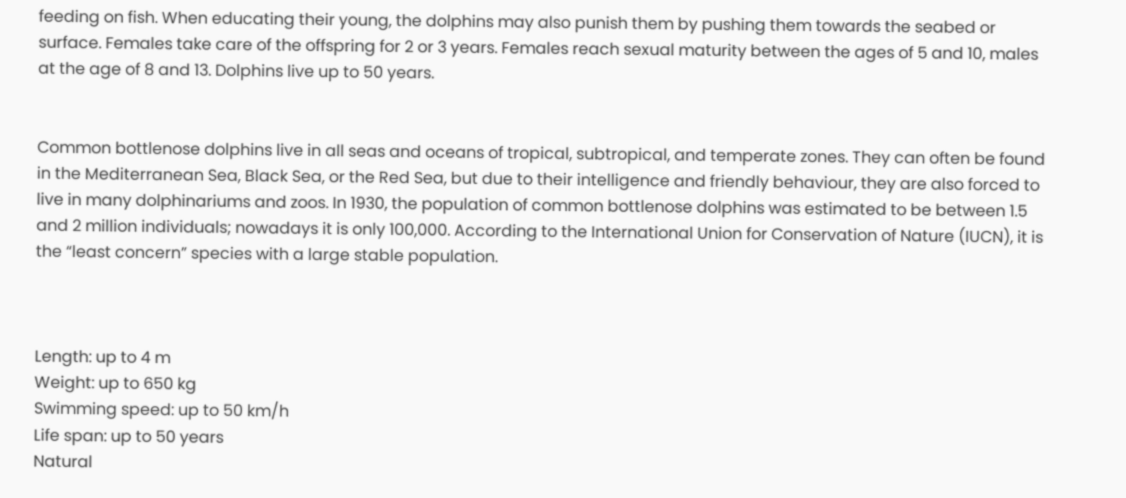feeding on fish. When educating their young, the dolphins may also punish them by pushing them towards the seabed or surface. Females take care of the offspring for 2 or 3 years. Females reach sexual maturity between the ages of 5 and 10, males at the age of 8 and 13. Dolphins live up to 50 years.


Common bottlenose dolphins live in all seas and oceans of tropical, subtropical, and temperate zones. They can often be found in the Mediterranean Sea, Black Sea, or the Red Sea, but due to their intelligence and friendly behaviour, they are also forced to live in many dolphinariums and zoos. In 1930, the population of common bottlenose dolphins was estimated to be between 1.5 and 2 million individuals; nowadays it is only 100,000. According to the International Union for Conservation of Nature (IUCN), it is the “least concern” species with a large stable population.



Length: up to 4 m
Weight: up to 650 kg
Swimming speed: up to 50 km/h
Life span: up to 50 years
Natural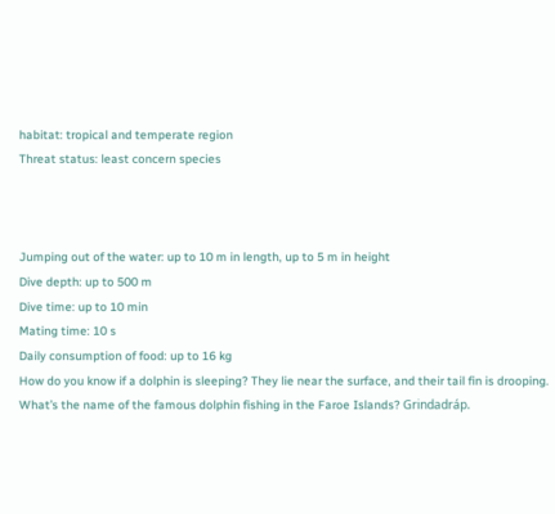habitat: tropical and temperate region
Threat status: least concern species



Jumping out of the water: up to 10 m in length, up to 5 m in height
Dive depth: up to 500 m
Dive time: up to 10 min
Mating time: 10 s
Daily consumption of food: up to 16 kg
How do you know if a dolphin is sleeping? They lie near the surface, and their tail fin is drooping.
What’s the name of the famous dolphin fishing in the Faroe Islands? Grindadráp.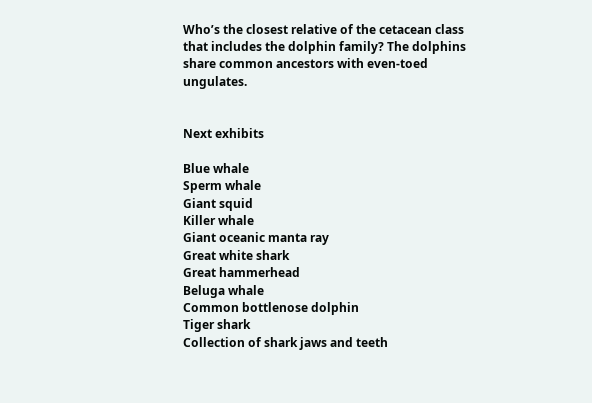Who’s the closest relative of the cetacean class that includes the dolphin family? The dolphins share common ancestors with even-toed ungulates.


Next exhibits

Blue whale
Sperm whale
Giant squid
Killer whale
Giant oceanic manta ray
Great white shark
Great hammerhead
Beluga whale
Common bottlenose dolphin
Tiger shark
Collection of shark jaws and teeth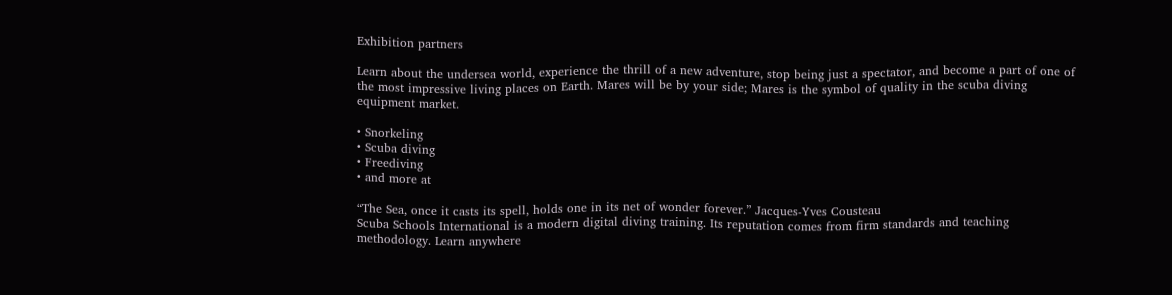Exhibition partners

Learn about the undersea world, experience the thrill of a new adventure, stop being just a spectator, and become a part of one of the most impressive living places on Earth. Mares will be by your side; Mares is the symbol of quality in the scuba diving equipment market.

• Snorkeling
• Scuba diving
• Freediving
• and more at

“The Sea, once it casts its spell, holds one in its net of wonder forever.” Jacques-Yves Cousteau
Scuba Schools International is a modern digital diving training. Its reputation comes from firm standards and teaching methodology. Learn anywhere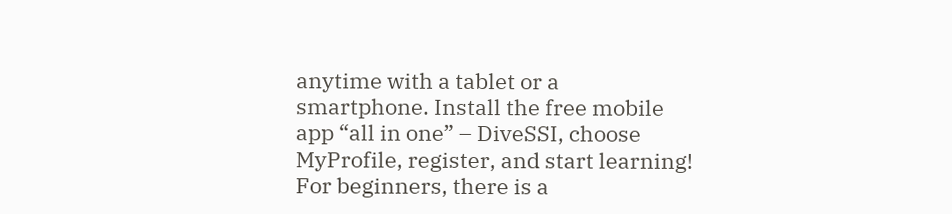anytime with a tablet or a smartphone. Install the free mobile app “all in one” – DiveSSI, choose MyProfile, register, and start learning! For beginners, there is a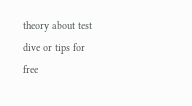theory about test dive or tips for free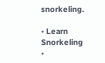snorkeling.

• Learn Snorkeling
•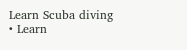Learn Scuba diving
• Learn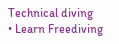Technical diving
• Learn Freediving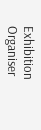Exhibition Organiser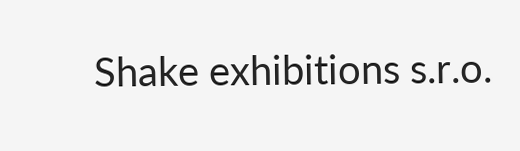Shake exhibitions s.r.o.